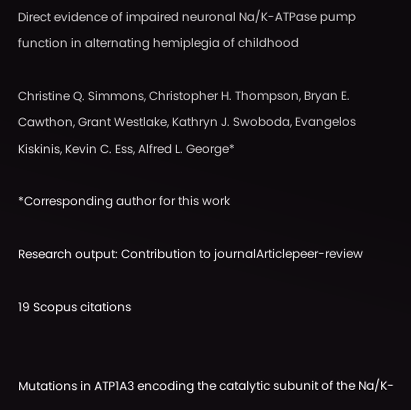Direct evidence of impaired neuronal Na/K-ATPase pump function in alternating hemiplegia of childhood

Christine Q. Simmons, Christopher H. Thompson, Bryan E. Cawthon, Grant Westlake, Kathryn J. Swoboda, Evangelos Kiskinis, Kevin C. Ess, Alfred L. George*

*Corresponding author for this work

Research output: Contribution to journalArticlepeer-review

19 Scopus citations


Mutations in ATP1A3 encoding the catalytic subunit of the Na/K-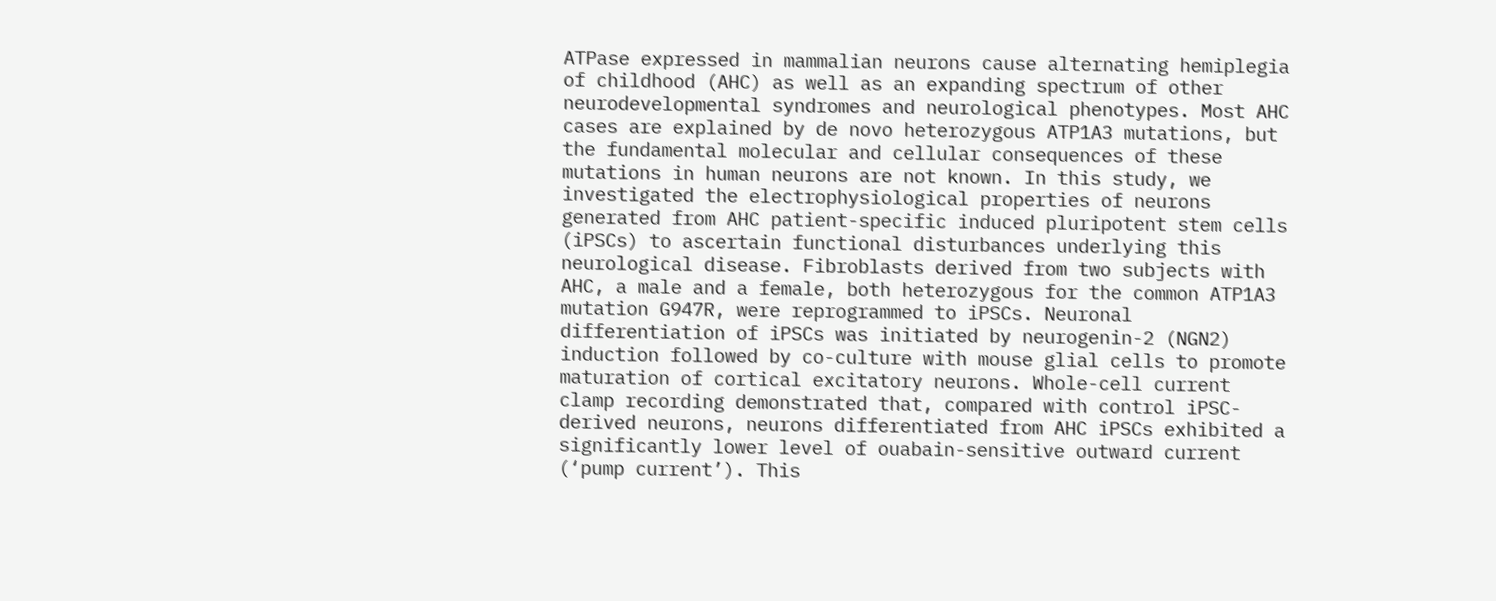ATPase expressed in mammalian neurons cause alternating hemiplegia of childhood (AHC) as well as an expanding spectrum of other neurodevelopmental syndromes and neurological phenotypes. Most AHC cases are explained by de novo heterozygous ATP1A3 mutations, but the fundamental molecular and cellular consequences of these mutations in human neurons are not known. In this study, we investigated the electrophysiological properties of neurons generated from AHC patient-specific induced pluripotent stem cells (iPSCs) to ascertain functional disturbances underlying this neurological disease. Fibroblasts derived from two subjects with AHC, a male and a female, both heterozygous for the common ATP1A3 mutation G947R, were reprogrammed to iPSCs. Neuronal differentiation of iPSCs was initiated by neurogenin-2 (NGN2) induction followed by co-culture with mouse glial cells to promote maturation of cortical excitatory neurons. Whole-cell current clamp recording demonstrated that, compared with control iPSC-derived neurons, neurons differentiated from AHC iPSCs exhibited a significantly lower level of ouabain-sensitive outward current (‘pump current’). This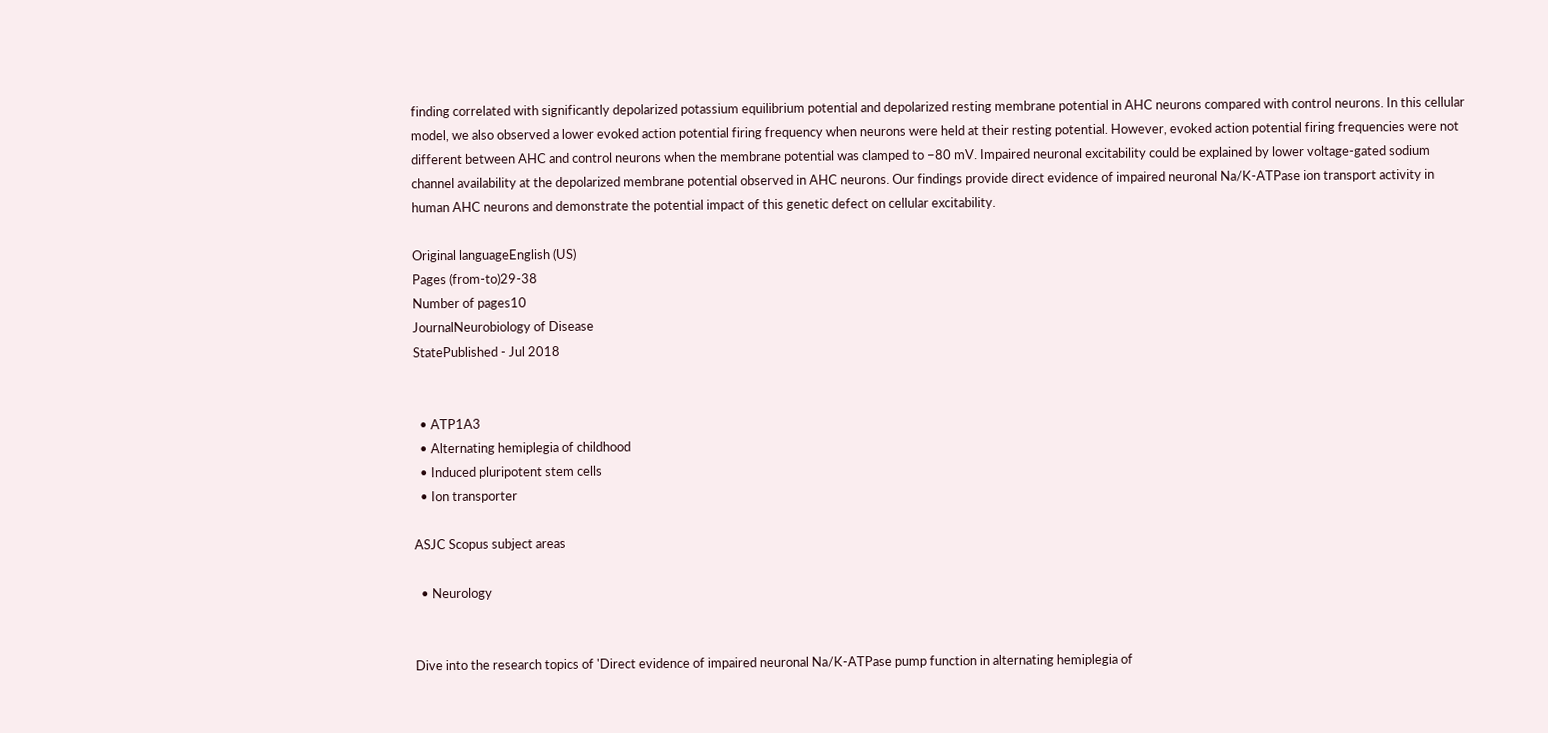finding correlated with significantly depolarized potassium equilibrium potential and depolarized resting membrane potential in AHC neurons compared with control neurons. In this cellular model, we also observed a lower evoked action potential firing frequency when neurons were held at their resting potential. However, evoked action potential firing frequencies were not different between AHC and control neurons when the membrane potential was clamped to −80 mV. Impaired neuronal excitability could be explained by lower voltage-gated sodium channel availability at the depolarized membrane potential observed in AHC neurons. Our findings provide direct evidence of impaired neuronal Na/K-ATPase ion transport activity in human AHC neurons and demonstrate the potential impact of this genetic defect on cellular excitability.

Original languageEnglish (US)
Pages (from-to)29-38
Number of pages10
JournalNeurobiology of Disease
StatePublished - Jul 2018


  • ATP1A3
  • Alternating hemiplegia of childhood
  • Induced pluripotent stem cells
  • Ion transporter

ASJC Scopus subject areas

  • Neurology


Dive into the research topics of 'Direct evidence of impaired neuronal Na/K-ATPase pump function in alternating hemiplegia of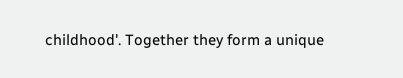childhood'. Together they form a unique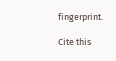fingerprint.

Cite this